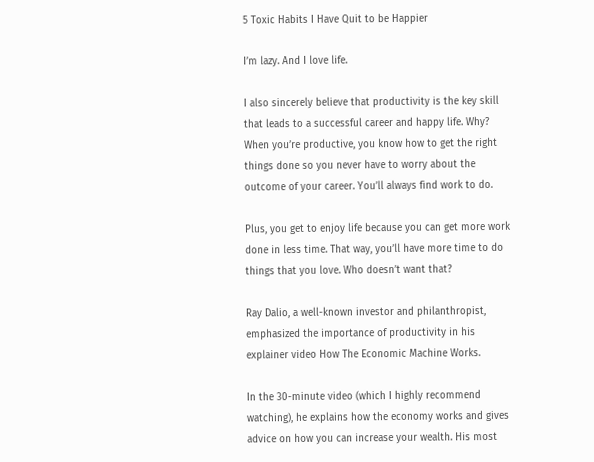5 Toxic Habits I Have Quit to be Happier

I’m lazy. And I love life.

I also sincerely believe that productivity is the key skill that leads to a successful career and happy life. Why? When you’re productive, you know how to get the right things done so you never have to worry about the outcome of your career. You’ll always find work to do.

Plus, you get to enjoy life because you can get more work done in less time. That way, you’ll have more time to do things that you love. Who doesn’t want that?

Ray Dalio, a well-known investor and philanthropist, emphasized the importance of productivity in his explainer video How The Economic Machine Works.

In the 30-minute video (which I highly recommend watching), he explains how the economy works and gives advice on how you can increase your wealth. His most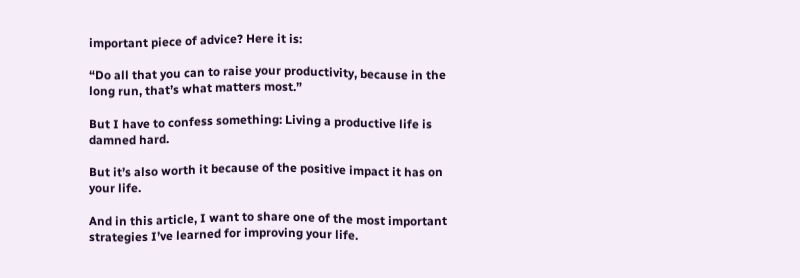important piece of advice? Here it is:

“Do all that you can to raise your productivity, because in the long run, that’s what matters most.”

But I have to confess something: Living a productive life is damned hard.

But it’s also worth it because of the positive impact it has on your life.

And in this article, I want to share one of the most important strategies I’ve learned for improving your life.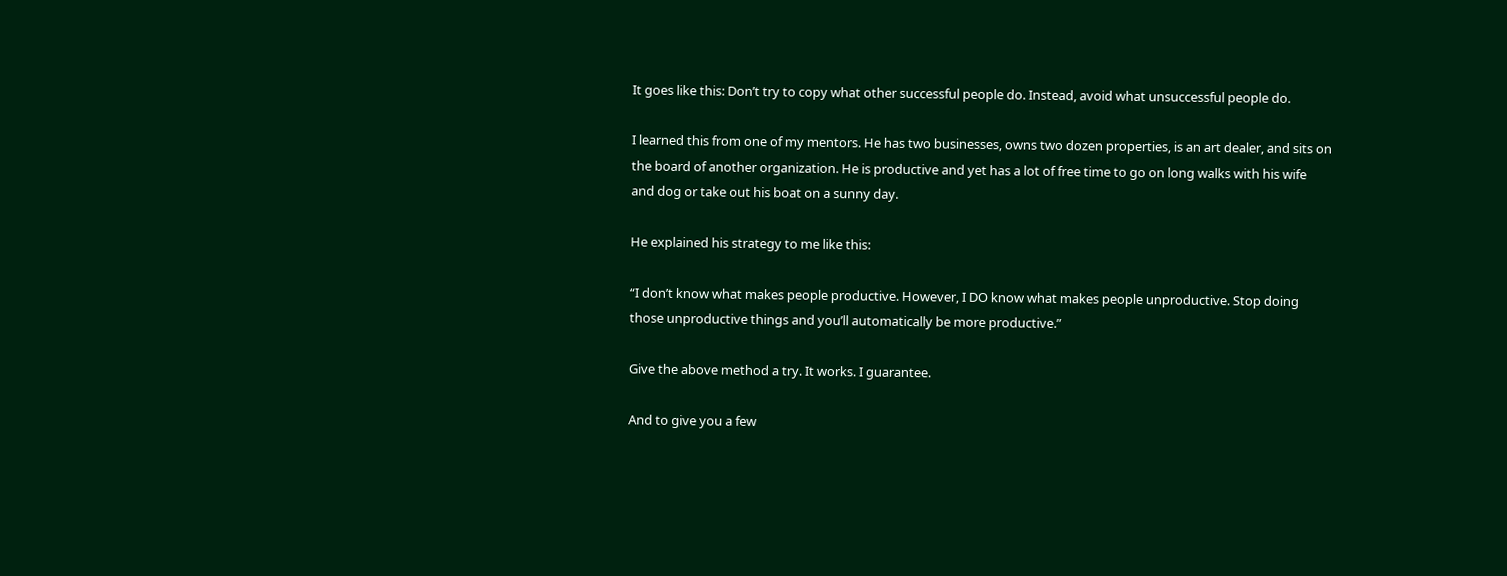It goes like this: Don’t try to copy what other successful people do. Instead, avoid what unsuccessful people do.

I learned this from one of my mentors. He has two businesses, owns two dozen properties, is an art dealer, and sits on the board of another organization. He is productive and yet has a lot of free time to go on long walks with his wife and dog or take out his boat on a sunny day.

He explained his strategy to me like this:

“I don’t know what makes people productive. However, I DO know what makes people unproductive. Stop doing those unproductive things and you’ll automatically be more productive.”

Give the above method a try. It works. I guarantee.

And to give you a few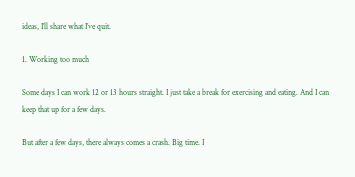ideas, I’ll share what I’ve quit.

1. Working too much

Some days I can work 12 or 13 hours straight. I just take a break for exercising and eating. And I can keep that up for a few days.

But after a few days, there always comes a crash. Big time. I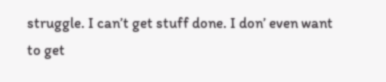struggle. I can’t get stuff done. I don’ even want to get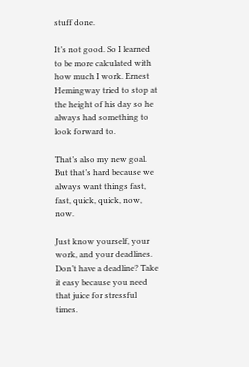stuff done.

It’s not good. So I learned to be more calculated with how much I work. Ernest Hemingway tried to stop at the height of his day so he always had something to look forward to.

That’s also my new goal. But that’s hard because we always want things fast, fast, quick, quick, now, now.

Just know yourself, your work, and your deadlines. Don’t have a deadline? Take it easy because you need that juice for stressful times.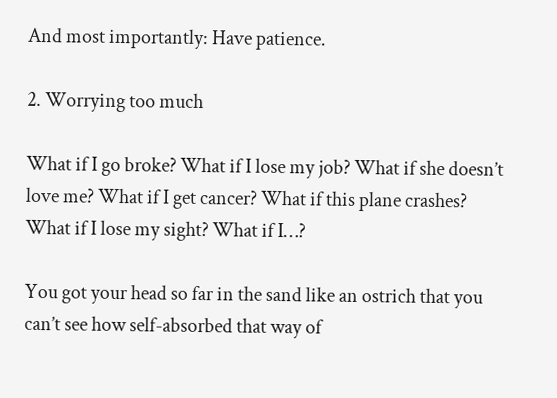And most importantly: Have patience.

2. Worrying too much

What if I go broke? What if I lose my job? What if she doesn’t love me? What if I get cancer? What if this plane crashes? What if I lose my sight? What if I…?

You got your head so far in the sand like an ostrich that you can’t see how self-absorbed that way of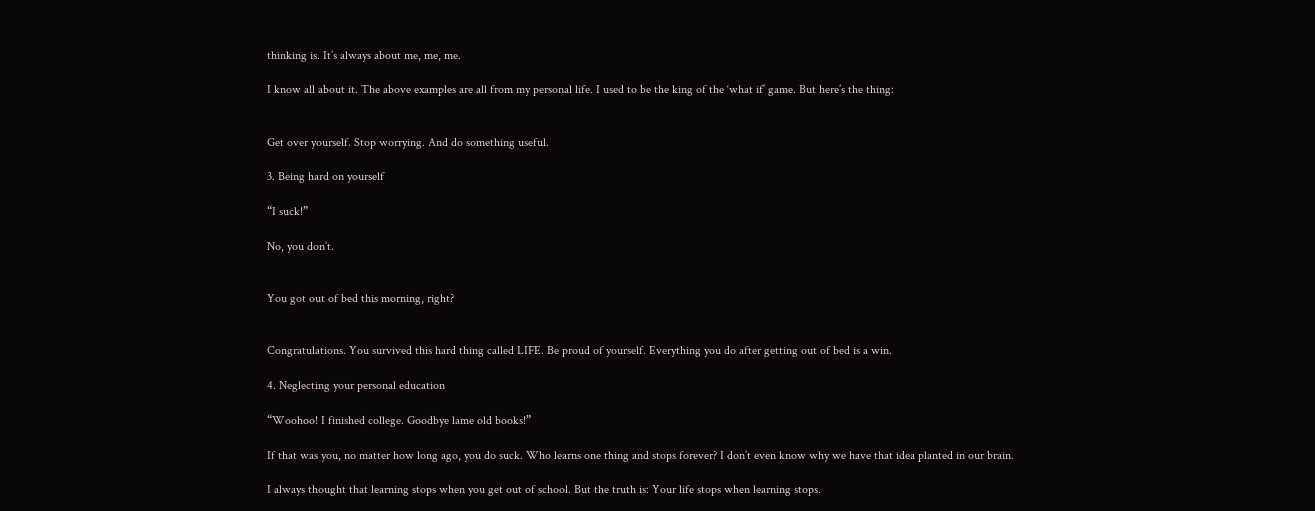thinking is. It’s always about me, me, me.

I know all about it. The above examples are all from my personal life. I used to be the king of the ‘what if’ game. But here’s the thing:


Get over yourself. Stop worrying. And do something useful.

3. Being hard on yourself

“I suck!”

No, you don’t.


You got out of bed this morning, right?


Congratulations. You survived this hard thing called LIFE. Be proud of yourself. Everything you do after getting out of bed is a win.

4. Neglecting your personal education

“Woohoo! I finished college. Goodbye lame old books!”

If that was you, no matter how long ago, you do suck. Who learns one thing and stops forever? I don’t even know why we have that idea planted in our brain.

I always thought that learning stops when you get out of school. But the truth is: Your life stops when learning stops.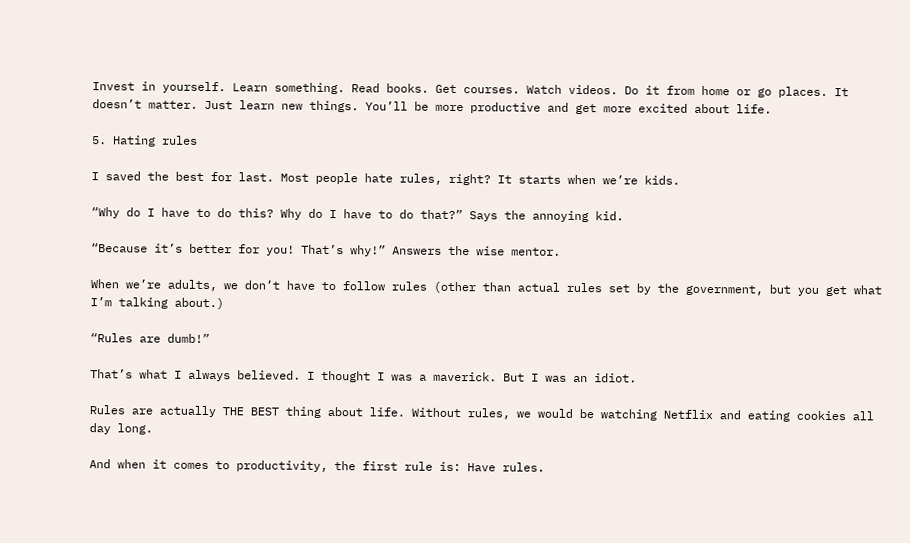Invest in yourself. Learn something. Read books. Get courses. Watch videos. Do it from home or go places. It doesn’t matter. Just learn new things. You’ll be more productive and get more excited about life.

5. Hating rules

I saved the best for last. Most people hate rules, right? It starts when we’re kids.

“Why do I have to do this? Why do I have to do that?” Says the annoying kid.

“Because it’s better for you! That’s why!” Answers the wise mentor.

When we’re adults, we don’t have to follow rules (other than actual rules set by the government, but you get what I’m talking about.)

“Rules are dumb!”

That’s what I always believed. I thought I was a maverick. But I was an idiot.

Rules are actually THE BEST thing about life. Without rules, we would be watching Netflix and eating cookies all day long.

And when it comes to productivity, the first rule is: Have rules.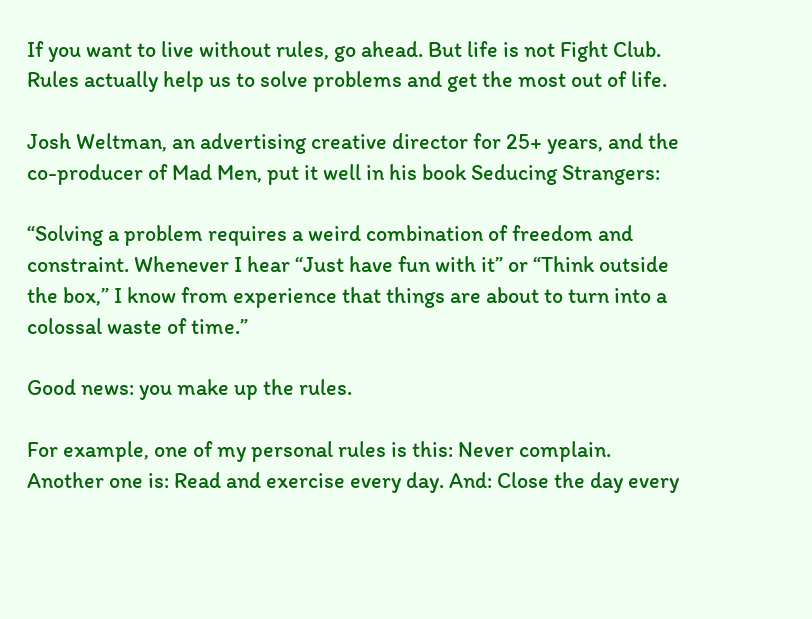If you want to live without rules, go ahead. But life is not Fight Club. Rules actually help us to solve problems and get the most out of life.

Josh Weltman, an advertising creative director for 25+ years, and the co-producer of Mad Men, put it well in his book Seducing Strangers:

“Solving a problem requires a weird combination of freedom and constraint. Whenever I hear “Just have fun with it” or “Think outside the box,” I know from experience that things are about to turn into a colossal waste of time.”

Good news: you make up the rules.

For example, one of my personal rules is this: Never complain. Another one is: Read and exercise every day. And: Close the day every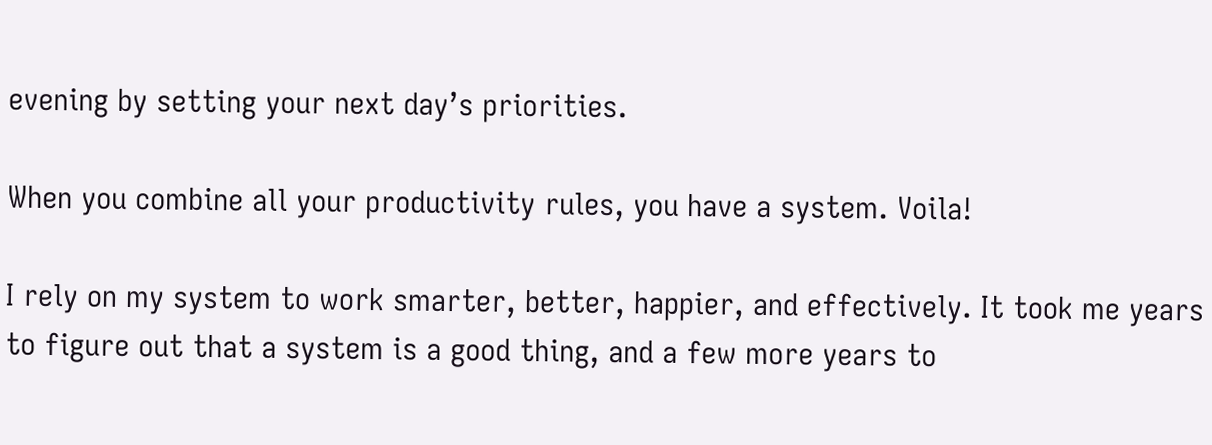evening by setting your next day’s priorities.

When you combine all your productivity rules, you have a system. Voila!

I rely on my system to work smarter, better, happier, and effectively. It took me years to figure out that a system is a good thing, and a few more years to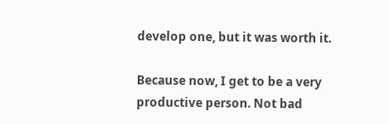develop one, but it was worth it.

Because now, I get to be a very productive person. Not bad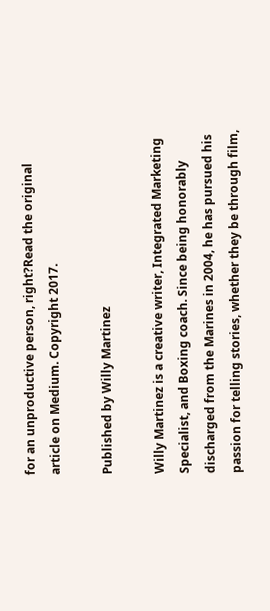for an unproductive person, right?Read the original article on Medium. Copyright 2017.

Published by Willy Martinez

Willy Martinez is a creative writer, Integrated Marketing Specialist, and Boxing coach. Since being honorably discharged from the Marines in 2004, he has pursued his passion for telling stories, whether they be through film,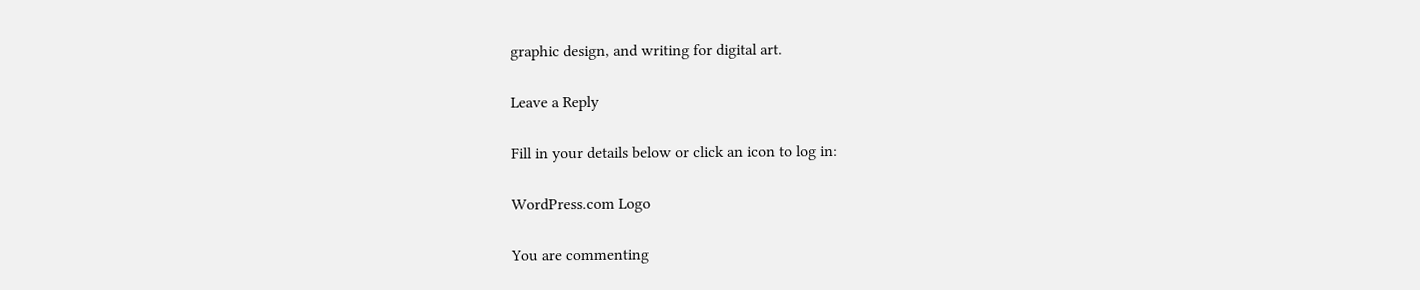graphic design, and writing for digital art.

Leave a Reply

Fill in your details below or click an icon to log in:

WordPress.com Logo

You are commenting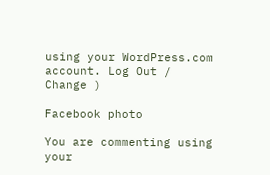using your WordPress.com account. Log Out /  Change )

Facebook photo

You are commenting using your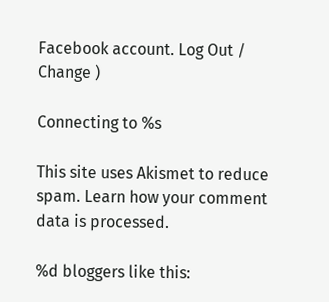Facebook account. Log Out /  Change )

Connecting to %s

This site uses Akismet to reduce spam. Learn how your comment data is processed.

%d bloggers like this: